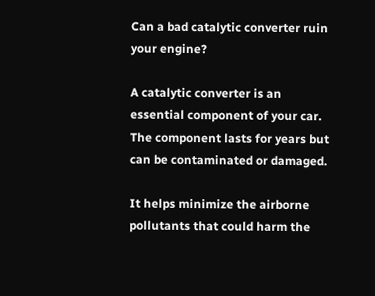Can a bad catalytic converter ruin your engine?

A catalytic converter is an essential component of your car. The component lasts for years but can be contaminated or damaged.

It helps minimize the airborne pollutants that could harm the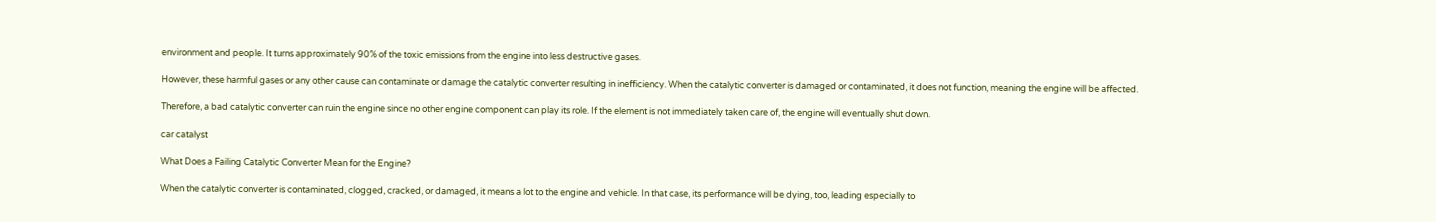environment and people. It turns approximately 90% of the toxic emissions from the engine into less destructive gases.

However, these harmful gases or any other cause can contaminate or damage the catalytic converter resulting in inefficiency. When the catalytic converter is damaged or contaminated, it does not function, meaning the engine will be affected.

Therefore, a bad catalytic converter can ruin the engine since no other engine component can play its role. If the element is not immediately taken care of, the engine will eventually shut down.

car catalyst

What Does a Failing Catalytic Converter Mean for the Engine?

When the catalytic converter is contaminated, clogged, cracked, or damaged, it means a lot to the engine and vehicle. In that case, its performance will be dying, too, leading especially to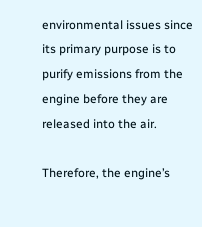environmental issues since its primary purpose is to purify emissions from the engine before they are released into the air.

Therefore, the engine’s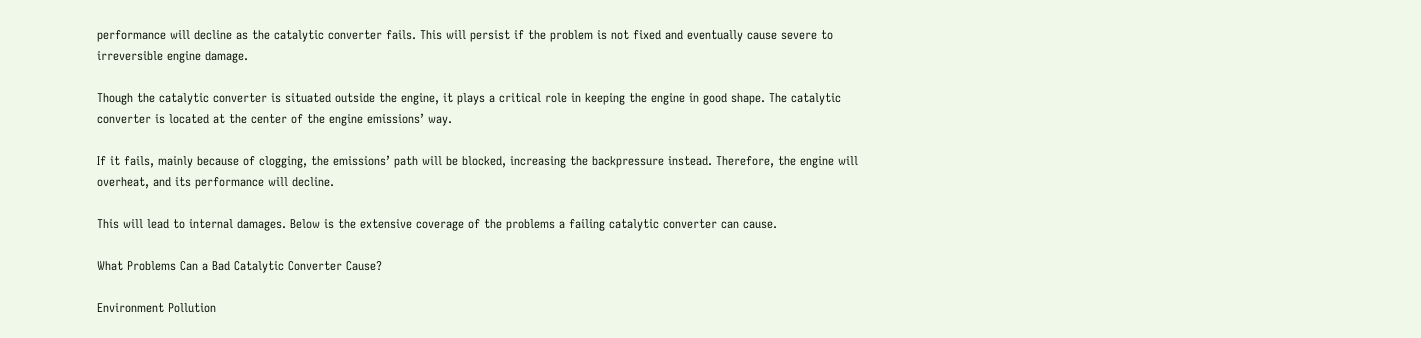performance will decline as the catalytic converter fails. This will persist if the problem is not fixed and eventually cause severe to irreversible engine damage.

Though the catalytic converter is situated outside the engine, it plays a critical role in keeping the engine in good shape. The catalytic converter is located at the center of the engine emissions’ way.

If it fails, mainly because of clogging, the emissions’ path will be blocked, increasing the backpressure instead. Therefore, the engine will overheat, and its performance will decline.

This will lead to internal damages. Below is the extensive coverage of the problems a failing catalytic converter can cause.

What Problems Can a Bad Catalytic Converter Cause?

Environment Pollution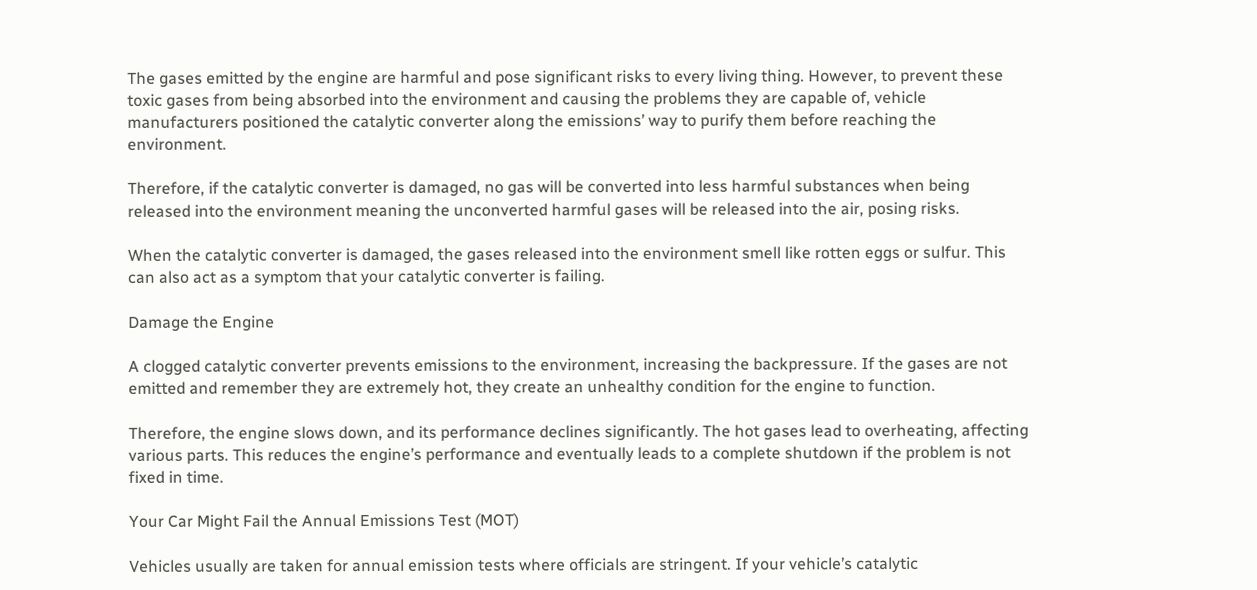The gases emitted by the engine are harmful and pose significant risks to every living thing. However, to prevent these toxic gases from being absorbed into the environment and causing the problems they are capable of, vehicle manufacturers positioned the catalytic converter along the emissions’ way to purify them before reaching the environment.

Therefore, if the catalytic converter is damaged, no gas will be converted into less harmful substances when being released into the environment meaning the unconverted harmful gases will be released into the air, posing risks.

When the catalytic converter is damaged, the gases released into the environment smell like rotten eggs or sulfur. This can also act as a symptom that your catalytic converter is failing.

Damage the Engine

A clogged catalytic converter prevents emissions to the environment, increasing the backpressure. If the gases are not emitted and remember they are extremely hot, they create an unhealthy condition for the engine to function.

Therefore, the engine slows down, and its performance declines significantly. The hot gases lead to overheating, affecting various parts. This reduces the engine’s performance and eventually leads to a complete shutdown if the problem is not fixed in time.

Your Car Might Fail the Annual Emissions Test (MOT)

Vehicles usually are taken for annual emission tests where officials are stringent. If your vehicle’s catalytic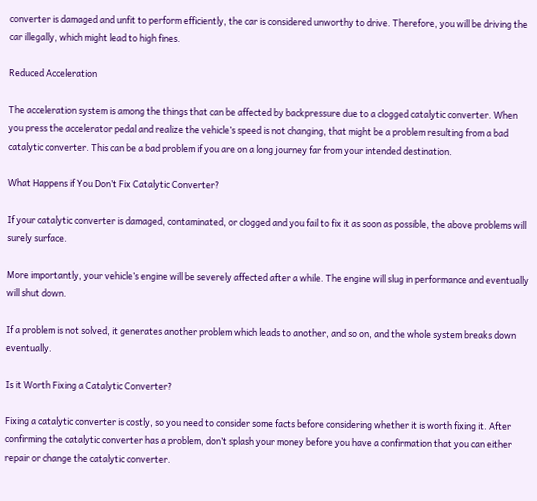converter is damaged and unfit to perform efficiently, the car is considered unworthy to drive. Therefore, you will be driving the car illegally, which might lead to high fines.

Reduced Acceleration

The acceleration system is among the things that can be affected by backpressure due to a clogged catalytic converter. When you press the accelerator pedal and realize the vehicle’s speed is not changing, that might be a problem resulting from a bad catalytic converter. This can be a bad problem if you are on a long journey far from your intended destination.

What Happens if You Don’t Fix Catalytic Converter?

If your catalytic converter is damaged, contaminated, or clogged and you fail to fix it as soon as possible, the above problems will surely surface.

More importantly, your vehicle’s engine will be severely affected after a while. The engine will slug in performance and eventually will shut down.

If a problem is not solved, it generates another problem which leads to another, and so on, and the whole system breaks down eventually.

Is it Worth Fixing a Catalytic Converter?

Fixing a catalytic converter is costly, so you need to consider some facts before considering whether it is worth fixing it. After confirming the catalytic converter has a problem, don’t splash your money before you have a confirmation that you can either repair or change the catalytic converter.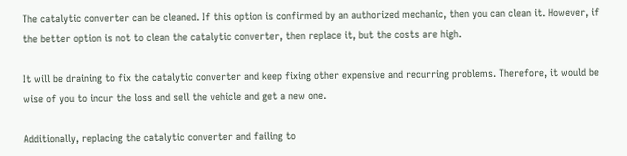The catalytic converter can be cleaned. If this option is confirmed by an authorized mechanic, then you can clean it. However, if the better option is not to clean the catalytic converter, then replace it, but the costs are high.

It will be draining to fix the catalytic converter and keep fixing other expensive and recurring problems. Therefore, it would be wise of you to incur the loss and sell the vehicle and get a new one.

Additionally, replacing the catalytic converter and failing to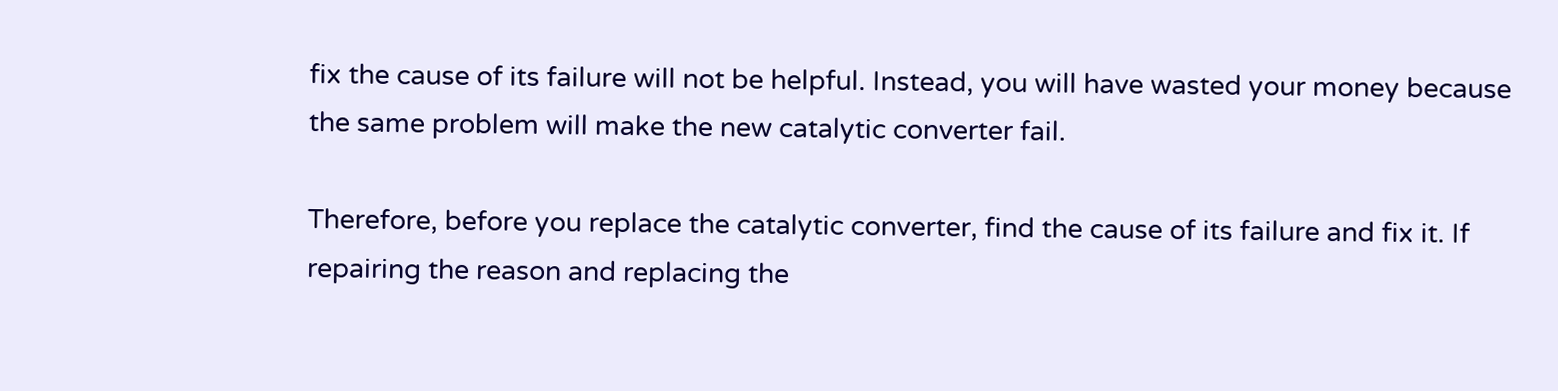fix the cause of its failure will not be helpful. Instead, you will have wasted your money because the same problem will make the new catalytic converter fail.

Therefore, before you replace the catalytic converter, find the cause of its failure and fix it. If repairing the reason and replacing the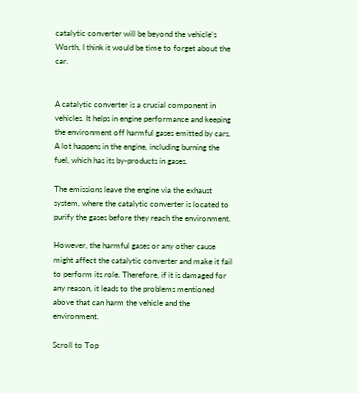catalytic converter will be beyond the vehicle’s Worth, I think it would be time to forget about the car.


A catalytic converter is a crucial component in vehicles. It helps in engine performance and keeping the environment off harmful gases emitted by cars. A lot happens in the engine, including burning the fuel, which has its by-products in gases.

The emissions leave the engine via the exhaust system, where the catalytic converter is located to purify the gases before they reach the environment.

However, the harmful gases or any other cause might affect the catalytic converter and make it fail to perform its role. Therefore, if it is damaged for any reason, it leads to the problems mentioned above that can harm the vehicle and the environment.

Scroll to Top